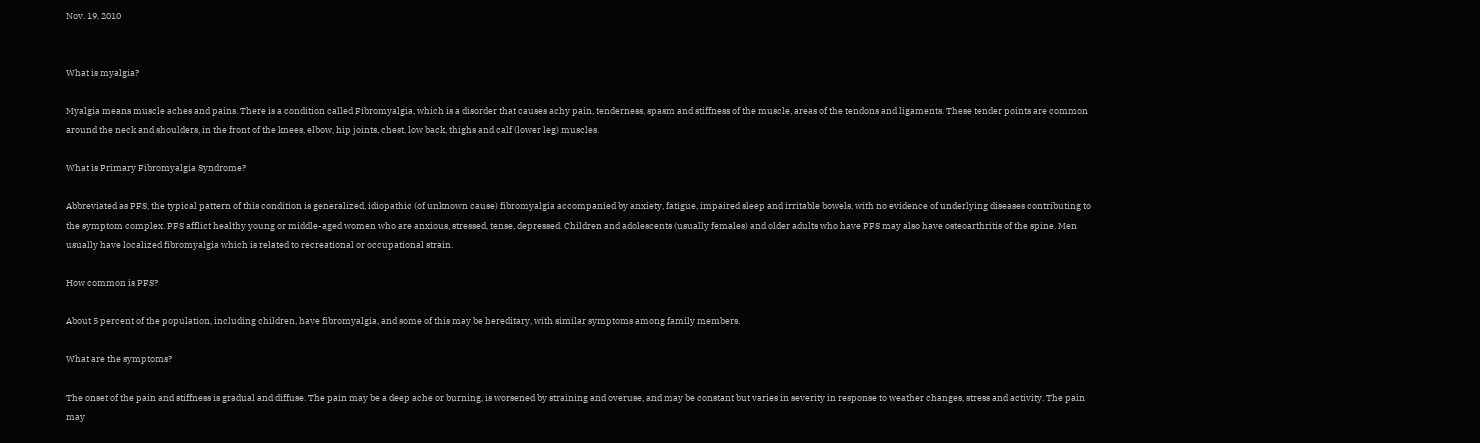Nov. 19, 2010


What is myalgia?

Myalgia means muscle aches and pains. There is a condition called Fibromyalgia, which is a disorder that causes achy pain, tenderness, spasm and stiffness of the muscle, areas of the tendons and ligaments. These tender points are common around the neck and shoulders, in the front of the knees, elbow, hip joints, chest, low back, thighs and calf (lower leg) muscles.

What is Primary Fibromyalgia Syndrome?

Abbreviated as PFS, the typical pattern of this condition is generalized, idiopathic (of unknown cause) fibromyalgia accompanied by anxiety, fatigue, impaired sleep and irritable bowels, with no evidence of underlying diseases contributing to the symptom complex. PFS afflict healthy young or middle-aged women who are anxious, stressed, tense, depressed. Children and adolescents (usually females) and older adults who have PFS may also have osteoarthritis of the spine. Men usually have localized fibromyalgia which is related to recreational or occupational strain.

How common is PFS?

About 5 percent of the population, including children, have fibromyalgia, and some of this may be hereditary, with similar symptoms among family members.

What are the symptoms?

The onset of the pain and stiffness is gradual and diffuse. The pain may be a deep ache or burning, is worsened by straining and overuse, and may be constant but varies in severity in response to weather changes, stress and activity. The pain may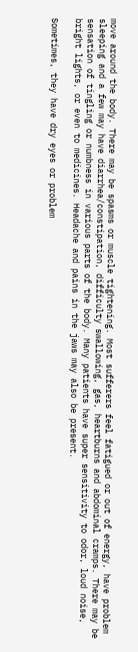move around the body. There may be spasms or muscle tightening. Most sufferers feel fatigued or out of energy, have problem sleeping and a few may have diarrhea/constipation, difficulty swallowing, gas, heartburns and abdominal cramps. There may be sensation of tingling or numbness in various parts of the body. Many patients have super sensitivity to odor, loud noise, bright lights, or even to medicines. Headache and pains in the jaws may also be present.

Sometimes, they have dry eyes or problem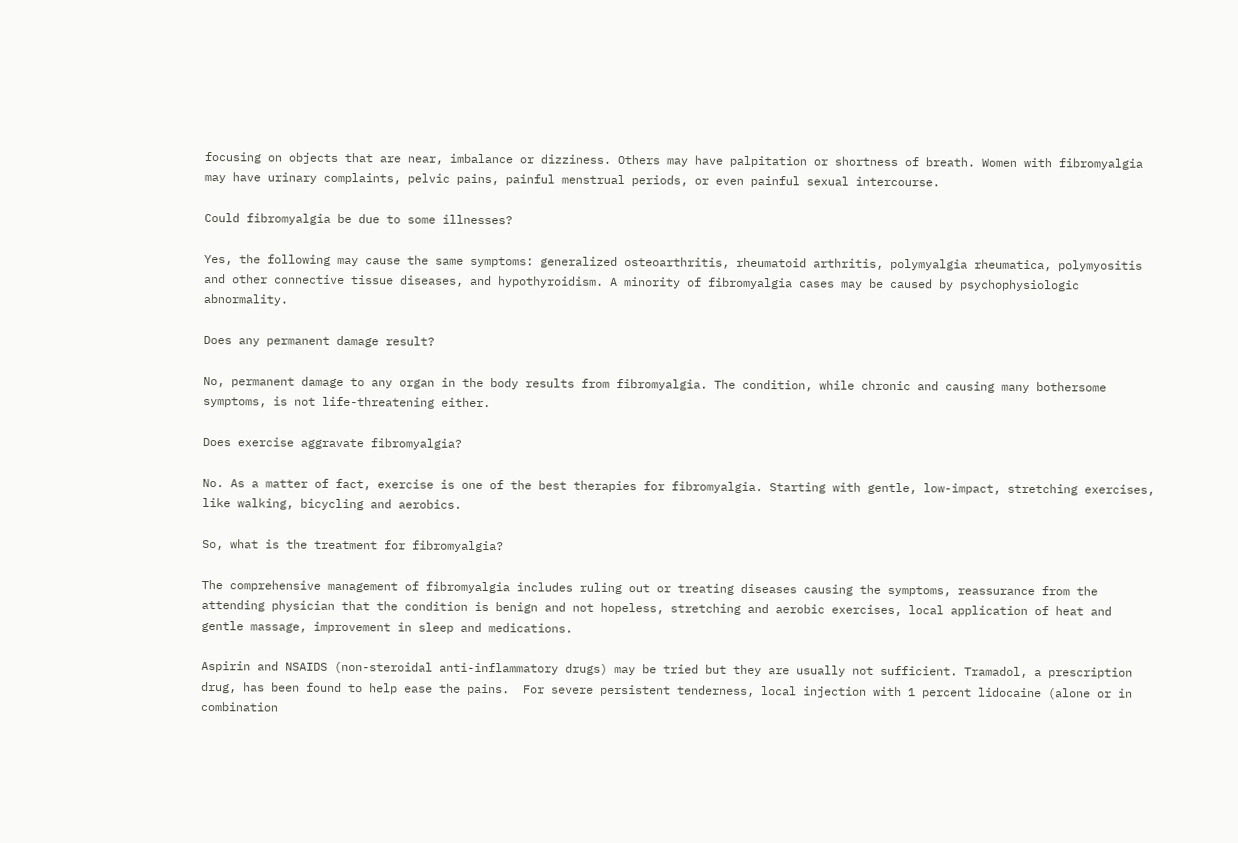focusing on objects that are near, imbalance or dizziness. Others may have palpitation or shortness of breath. Women with fibromyalgia may have urinary complaints, pelvic pains, painful menstrual periods, or even painful sexual intercourse.

Could fibromyalgia be due to some illnesses?

Yes, the following may cause the same symptoms: generalized osteoarthritis, rheumatoid arthritis, polymyalgia rheumatica, polymyositis and other connective tissue diseases, and hypothyroidism. A minority of fibromyalgia cases may be caused by psychophysiologic abnormality.

Does any permanent damage result?

No, permanent damage to any organ in the body results from fibromyalgia. The condition, while chronic and causing many bothersome symptoms, is not life-threatening either.

Does exercise aggravate fibromyalgia?

No. As a matter of fact, exercise is one of the best therapies for fibromyalgia. Starting with gentle, low-impact, stretching exercises, like walking, bicycling and aerobics.

So, what is the treatment for fibromyalgia?

The comprehensive management of fibromyalgia includes ruling out or treating diseases causing the symptoms, reassurance from the attending physician that the condition is benign and not hopeless, stretching and aerobic exercises, local application of heat and gentle massage, improvement in sleep and medications.

Aspirin and NSAIDS (non-steroidal anti-inflammatory drugs) may be tried but they are usually not sufficient. Tramadol, a prescription drug, has been found to help ease the pains.  For severe persistent tenderness, local injection with 1 percent lidocaine (alone or in combination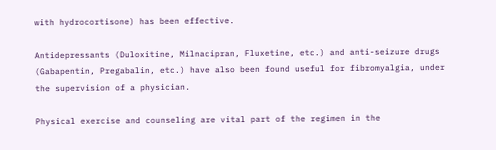with hydrocortisone) has been effective.

Antidepressants (Duloxitine, Milnacipran, Fluxetine, etc.) and anti-seizure drugs (Gabapentin, Pregabalin, etc.) have also been found useful for fibromyalgia, under the supervision of a physician.

Physical exercise and counseling are vital part of the regimen in the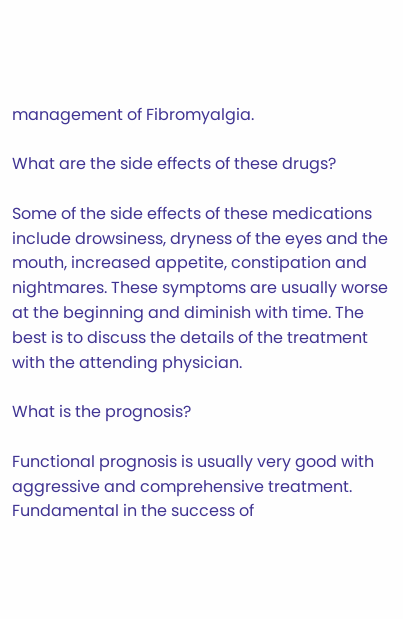management of Fibromyalgia.

What are the side effects of these drugs?

Some of the side effects of these medications include drowsiness, dryness of the eyes and the mouth, increased appetite, constipation and nightmares. These symptoms are usually worse at the beginning and diminish with time. The best is to discuss the details of the treatment with the attending physician.

What is the prognosis?

Functional prognosis is usually very good with aggressive and comprehensive treatment. Fundamental in the success of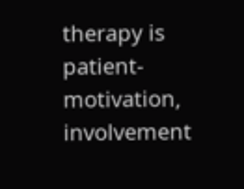therapy is patient-motivation, involvement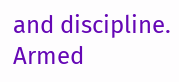and discipline. Armed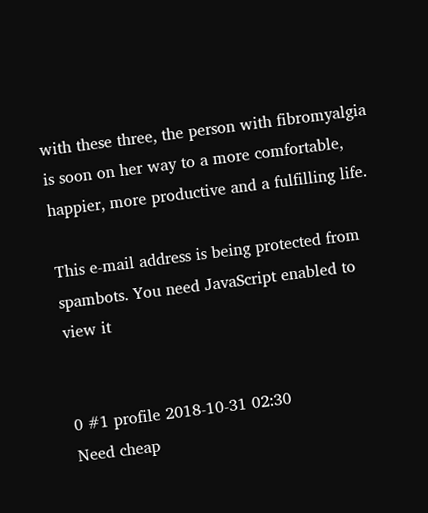with these three, the person with fibromyalgia is soon on her way to a more comfortable, happier, more productive and a fulfilling life.

This e-mail address is being protected from spambots. You need JavaScript enabled to view it


0 #1 profile 2018-10-31 02:30
Need cheap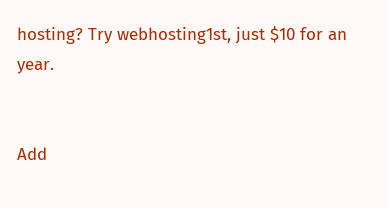hosting? Try webhosting1st, just $10 for an year.


Add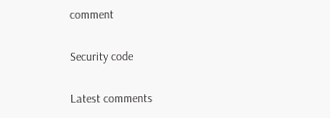comment

Security code

Latest comments